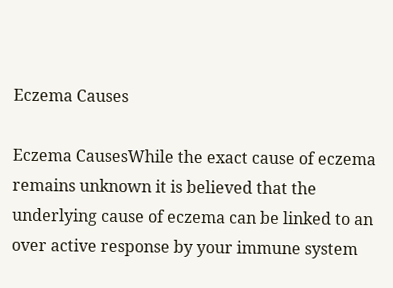Eczema Causes

Eczema CausesWhile the exact cause of eczema remains unknown it is believed that the underlying cause of eczema can be linked to an over active response by your immune system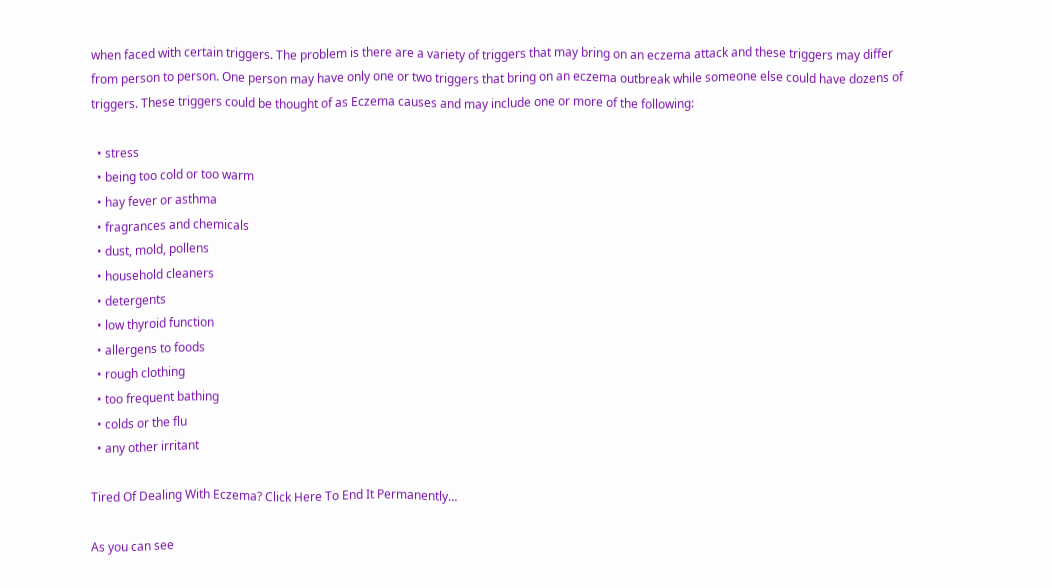when faced with certain triggers. The problem is there are a variety of triggers that may bring on an eczema attack and these triggers may differ from person to person. One person may have only one or two triggers that bring on an eczema outbreak while someone else could have dozens of triggers. These triggers could be thought of as Eczema causes and may include one or more of the following:

  • stress
  • being too cold or too warm
  • hay fever or asthma
  • fragrances and chemicals
  • dust, mold, pollens
  • household cleaners
  • detergents
  • low thyroid function
  • allergens to foods
  • rough clothing
  • too frequent bathing
  • colds or the flu
  • any other irritant

Tired Of Dealing With Eczema? Click Here To End It Permanently…

As you can see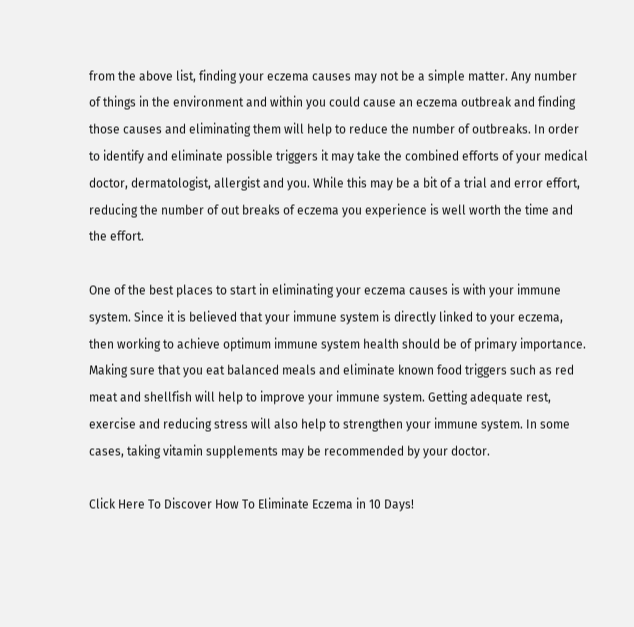from the above list, finding your eczema causes may not be a simple matter. Any number of things in the environment and within you could cause an eczema outbreak and finding those causes and eliminating them will help to reduce the number of outbreaks. In order to identify and eliminate possible triggers it may take the combined efforts of your medical doctor, dermatologist, allergist and you. While this may be a bit of a trial and error effort, reducing the number of out breaks of eczema you experience is well worth the time and the effort.

One of the best places to start in eliminating your eczema causes is with your immune system. Since it is believed that your immune system is directly linked to your eczema, then working to achieve optimum immune system health should be of primary importance. Making sure that you eat balanced meals and eliminate known food triggers such as red meat and shellfish will help to improve your immune system. Getting adequate rest, exercise and reducing stress will also help to strengthen your immune system. In some cases, taking vitamin supplements may be recommended by your doctor.

Click Here To Discover How To Eliminate Eczema in 10 Days!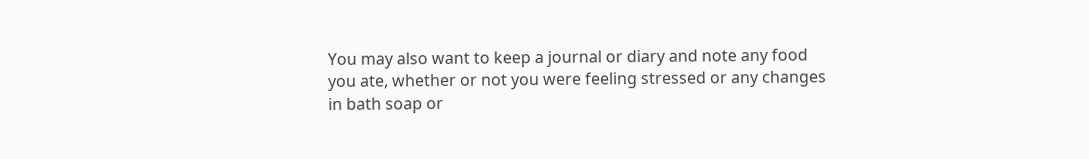You may also want to keep a journal or diary and note any food you ate, whether or not you were feeling stressed or any changes in bath soap or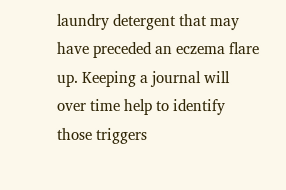laundry detergent that may have preceded an eczema flare up. Keeping a journal will over time help to identify those triggers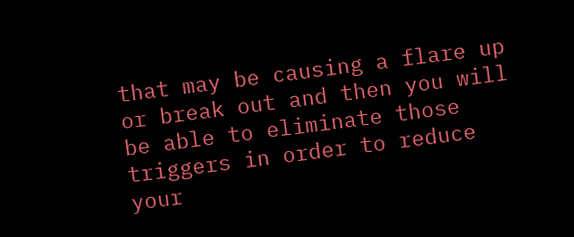that may be causing a flare up or break out and then you will be able to eliminate those triggers in order to reduce your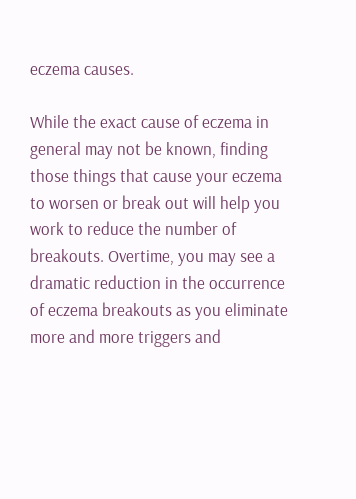eczema causes.

While the exact cause of eczema in general may not be known, finding those things that cause your eczema to worsen or break out will help you work to reduce the number of breakouts. Overtime, you may see a dramatic reduction in the occurrence of eczema breakouts as you eliminate more and more triggers and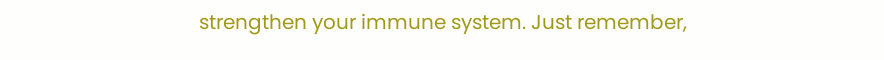strengthen your immune system. Just remember,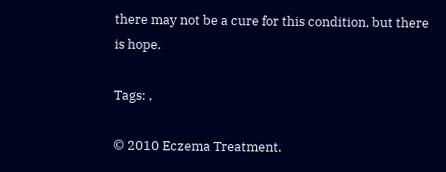there may not be a cure for this condition, but there is hope.

Tags: ,

© 2010 Eczema Treatment.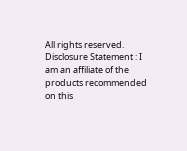All rights reserved.
Disclosure Statement : I am an affiliate of the products recommended on this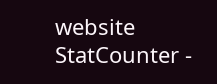website
StatCounter -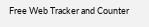Free Web Tracker and Counter